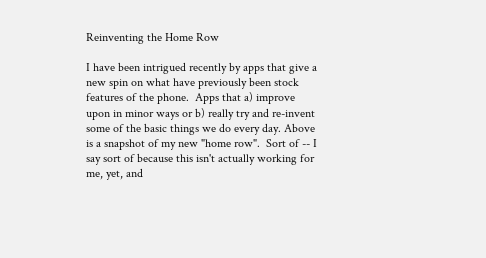Reinventing the Home Row

I have been intrigued recently by apps that give a new spin on what have previously been stock features of the phone.  Apps that a) improve upon in minor ways or b) really try and re-invent some of the basic things we do every day. Above is a snapshot of my new "home row".  Sort of -- I say sort of because this isn't actually working for me, yet, and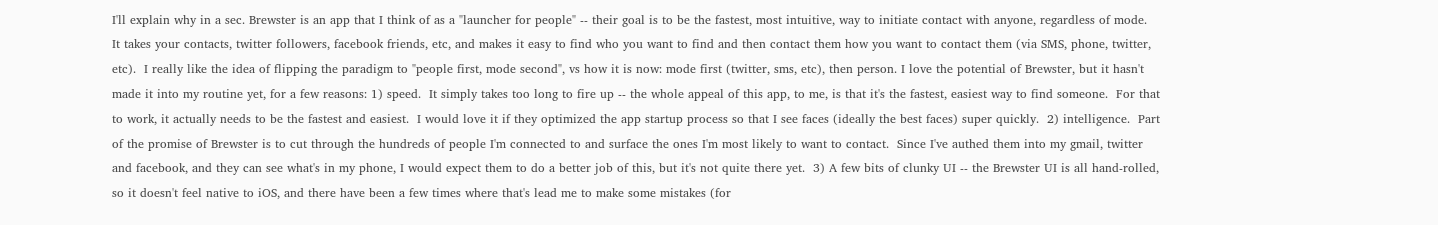I'll explain why in a sec. Brewster is an app that I think of as a "launcher for people" -- their goal is to be the fastest, most intuitive, way to initiate contact with anyone, regardless of mode.  It takes your contacts, twitter followers, facebook friends, etc, and makes it easy to find who you want to find and then contact them how you want to contact them (via SMS, phone, twitter, etc).  I really like the idea of flipping the paradigm to "people first, mode second", vs how it is now: mode first (twitter, sms, etc), then person. I love the potential of Brewster, but it hasn't made it into my routine yet, for a few reasons: 1) speed.  It simply takes too long to fire up -- the whole appeal of this app, to me, is that it's the fastest, easiest way to find someone.  For that to work, it actually needs to be the fastest and easiest.  I would love it if they optimized the app startup process so that I see faces (ideally the best faces) super quickly.  2) intelligence.  Part of the promise of Brewster is to cut through the hundreds of people I'm connected to and surface the ones I'm most likely to want to contact.  Since I've authed them into my gmail, twitter and facebook, and they can see what's in my phone, I would expect them to do a better job of this, but it's not quite there yet.  3) A few bits of clunky UI -- the Brewster UI is all hand-rolled, so it doesn't feel native to iOS, and there have been a few times where that's lead me to make some mistakes (for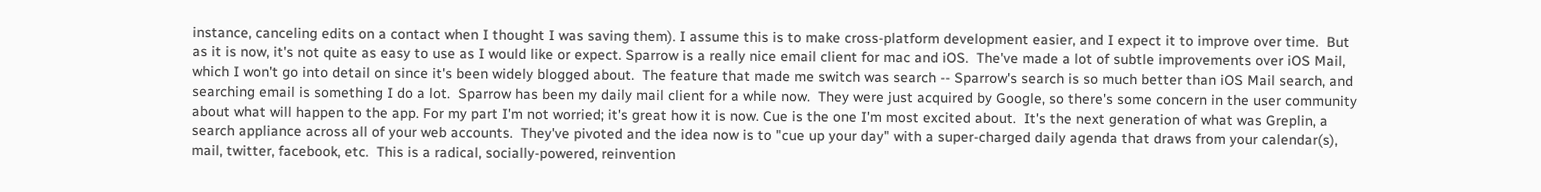instance, canceling edits on a contact when I thought I was saving them). I assume this is to make cross-platform development easier, and I expect it to improve over time.  But as it is now, it's not quite as easy to use as I would like or expect. Sparrow is a really nice email client for mac and iOS.  The've made a lot of subtle improvements over iOS Mail, which I won't go into detail on since it's been widely blogged about.  The feature that made me switch was search -- Sparrow's search is so much better than iOS Mail search, and searching email is something I do a lot.  Sparrow has been my daily mail client for a while now.  They were just acquired by Google, so there's some concern in the user community about what will happen to the app. For my part I'm not worried; it's great how it is now. Cue is the one I'm most excited about.  It's the next generation of what was Greplin, a search appliance across all of your web accounts.  They've pivoted and the idea now is to "cue up your day" with a super-charged daily agenda that draws from your calendar(s), mail, twitter, facebook, etc.  This is a radical, socially-powered, reinvention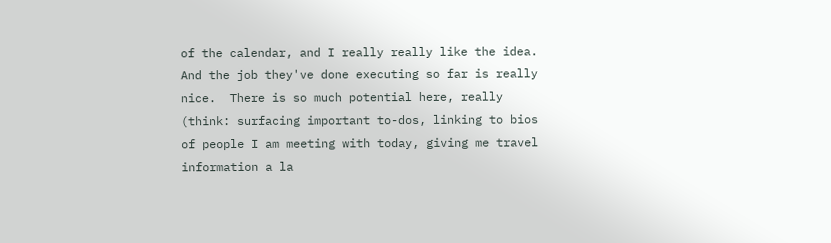of the calendar, and I really really like the idea.  And the job they've done executing so far is really nice.  There is so much potential here, really (think: surfacing important to-dos, linking to bios of people I am meeting with today, giving me travel information a la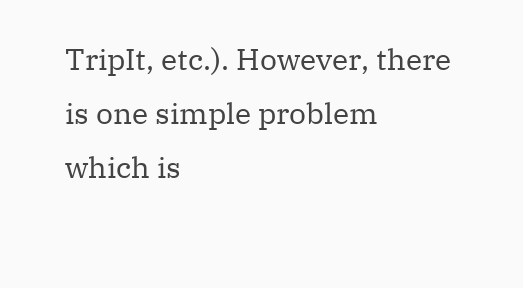TripIt, etc.). However, there is one simple problem which is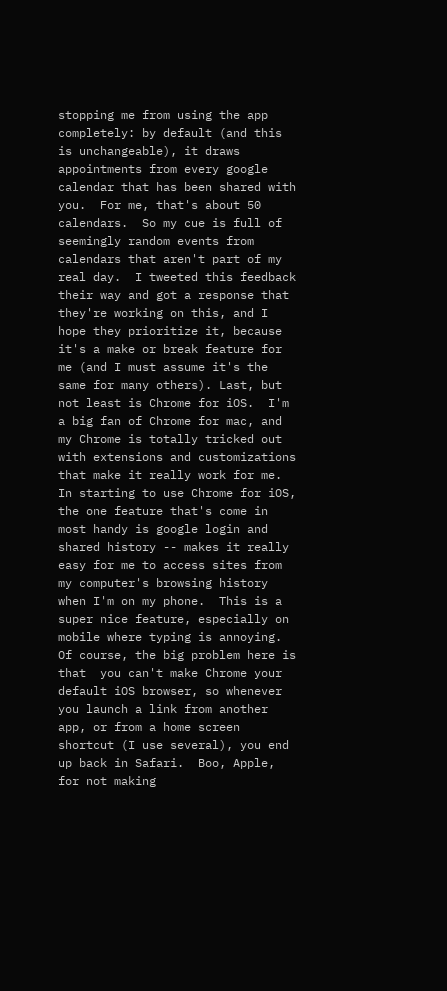stopping me from using the app completely: by default (and this is unchangeable), it draws appointments from every google calendar that has been shared with you.  For me, that's about 50 calendars.  So my cue is full of seemingly random events from calendars that aren't part of my real day.  I tweeted this feedback their way and got a response that they're working on this, and I hope they prioritize it, because it's a make or break feature for me (and I must assume it's the same for many others). Last, but not least is Chrome for iOS.  I'm a big fan of Chrome for mac, and my Chrome is totally tricked out with extensions and customizations that make it really work for me.   In starting to use Chrome for iOS, the one feature that's come in most handy is google login and shared history -- makes it really easy for me to access sites from my computer's browsing history when I'm on my phone.  This is a super nice feature, especially on mobile where typing is annoying.  Of course, the big problem here is that  you can't make Chrome your default iOS browser, so whenever you launch a link from another app, or from a home screen shortcut (I use several), you end up back in Safari.  Boo, Apple, for not making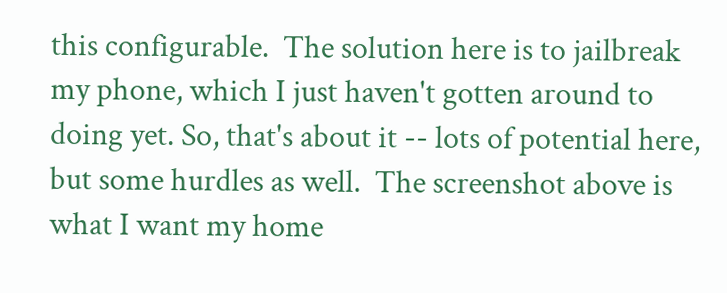this configurable.  The solution here is to jailbreak my phone, which I just haven't gotten around to doing yet. So, that's about it -- lots of potential here, but some hurdles as well.  The screenshot above is what I want my home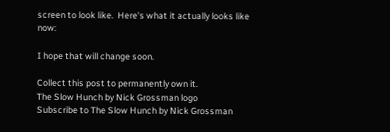screen to look like.  Here's what it actually looks like now:

I hope that will change soon.

Collect this post to permanently own it.
The Slow Hunch by Nick Grossman logo
Subscribe to The Slow Hunch by Nick Grossman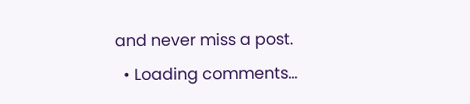and never miss a post.
  • Loading comments...